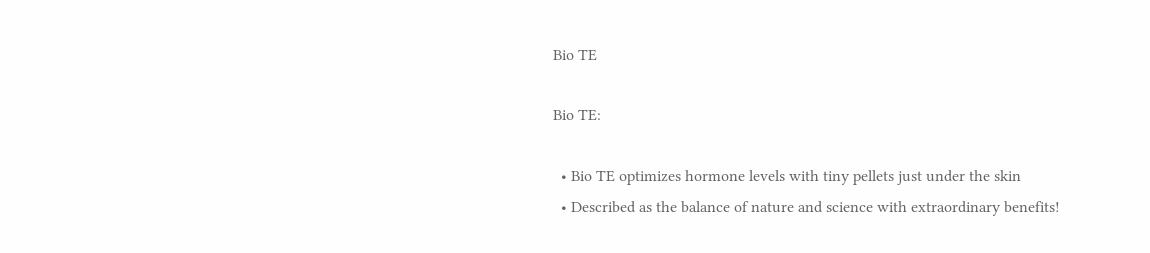Bio TE

Bio TE:

  • Bio TE optimizes hormone levels with tiny pellets just under the skin
  • Described as the balance of nature and science with extraordinary benefits!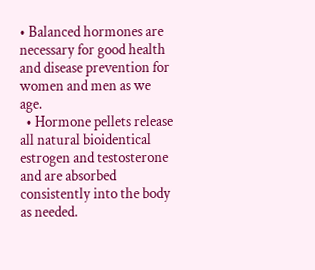• Balanced hormones are necessary for good health and disease prevention for women and men as we age.
  • Hormone pellets release all natural bioidentical estrogen and testosterone and are absorbed consistently into the body as needed.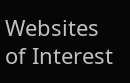Websites of Interest